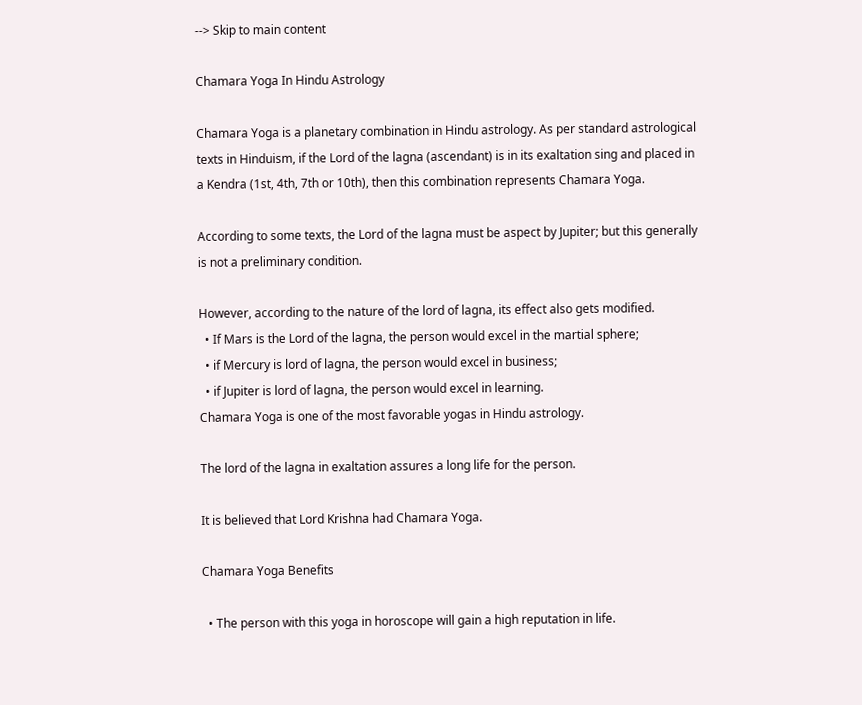--> Skip to main content

Chamara Yoga In Hindu Astrology

Chamara Yoga is a planetary combination in Hindu astrology. As per standard astrological texts in Hinduism, if the Lord of the lagna (ascendant) is in its exaltation sing and placed in a Kendra (1st, 4th, 7th or 10th), then this combination represents Chamara Yoga.

According to some texts, the Lord of the lagna must be aspect by Jupiter; but this generally is not a preliminary condition.

However, according to the nature of the lord of lagna, its effect also gets modified.
  • If Mars is the Lord of the lagna, the person would excel in the martial sphere;
  • if Mercury is lord of lagna, the person would excel in business;
  • if Jupiter is lord of lagna, the person would excel in learning.
Chamara Yoga is one of the most favorable yogas in Hindu astrology.

The lord of the lagna in exaltation assures a long life for the person.

It is believed that Lord Krishna had Chamara Yoga.

Chamara Yoga Benefits

  • The person with this yoga in horoscope will gain a high reputation in life.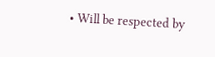• Will be respected by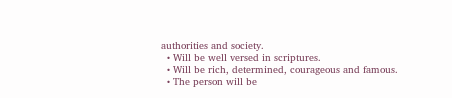authorities and society.
  • Will be well versed in scriptures.
  • Will be rich, determined, courageous and famous.
  • The person will be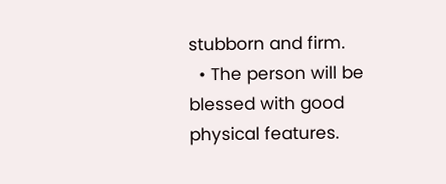stubborn and firm.
  • The person will be blessed with good physical features.